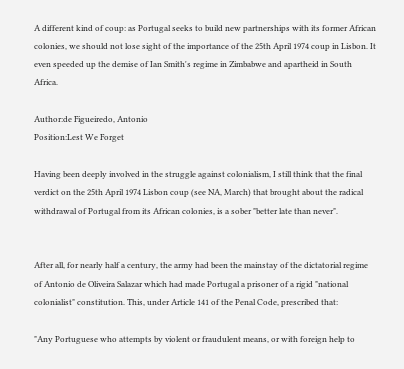A different kind of coup: as Portugal seeks to build new partnerships with its former African colonies, we should not lose sight of the importance of the 25th April 1974 coup in Lisbon. It even speeded up the demise of Ian Smith's regime in Zimbabwe and apartheid in South Africa.

Author:de Figueiredo, Antonio
Position:Lest We Forget

Having been deeply involved in the struggle against colonialism, I still think that the final verdict on the 25th April 1974 Lisbon coup (see NA, March) that brought about the radical withdrawal of Portugal from its African colonies, is a sober "better late than never".


After all, for nearly half a century, the army had been the mainstay of the dictatorial regime of Antonio de Oliveira Salazar which had made Portugal a prisoner of a rigid "national colonialist" constitution. This, under Article 141 of the Penal Code, prescribed that:

"Any Portuguese who attempts by violent or fraudulent means, or with foreign help to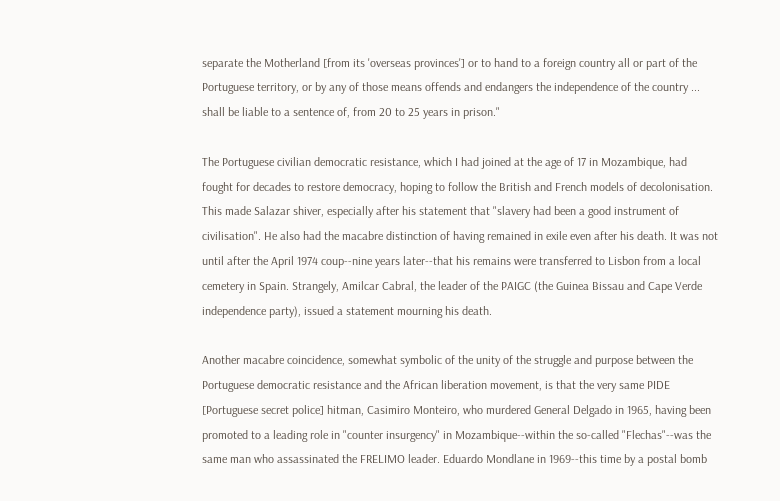separate the Motherland [from its 'overseas provinces'] or to hand to a foreign country all or part of the Portuguese territory, or by any of those means offends and endangers the independence of the country ... shall be liable to a sentence of, from 20 to 25 years in prison."

The Portuguese civilian democratic resistance, which I had joined at the age of 17 in Mozambique, had fought for decades to restore democracy, hoping to follow the British and French models of decolonisation. This made Salazar shiver, especially after his statement that "slavery had been a good instrument of civilisation". He also had the macabre distinction of having remained in exile even after his death. It was not until after the April 1974 coup--nine years later--that his remains were transferred to Lisbon from a local cemetery in Spain. Strangely, Amilcar Cabral, the leader of the PAIGC (the Guinea Bissau and Cape Verde independence party), issued a statement mourning his death.

Another macabre coincidence, somewhat symbolic of the unity of the struggle and purpose between the Portuguese democratic resistance and the African liberation movement, is that the very same PIDE [Portuguese secret police] hitman, Casimiro Monteiro, who murdered General Delgado in 1965, having been promoted to a leading role in "counter insurgency" in Mozambique--within the so-called "Flechas"--was the same man who assassinated the FRELIMO leader. Eduardo Mondlane in 1969--this time by a postal bomb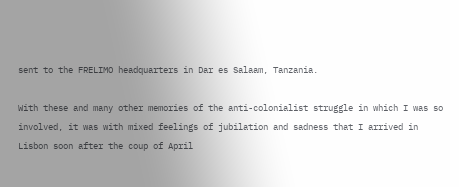sent to the FRELIMO headquarters in Dar es Salaam, Tanzania.

With these and many other memories of the anti-colonialist struggle in which I was so involved, it was with mixed feelings of jubilation and sadness that I arrived in Lisbon soon after the coup of April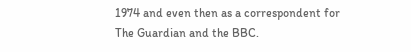1974 and even then as a correspondent for The Guardian and the BBC.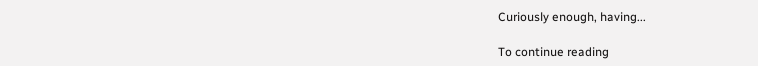Curiously enough, having...

To continue reading